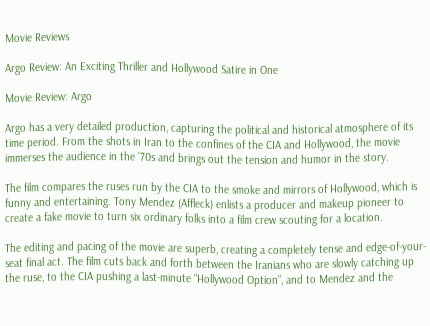Movie Reviews

Argo Review: An Exciting Thriller and Hollywood Satire in One

Movie Review: Argo

Argo has a very detailed production, capturing the political and historical atmosphere of its time period. From the shots in Iran to the confines of the CIA and Hollywood, the movie immerses the audience in the ’70s and brings out the tension and humor in the story.

The film compares the ruses run by the CIA to the smoke and mirrors of Hollywood, which is funny and entertaining. Tony Mendez (Affleck) enlists a producer and makeup pioneer to create a fake movie to turn six ordinary folks into a film crew scouting for a location.

The editing and pacing of the movie are superb, creating a completely tense and edge-of-your-seat final act. The film cuts back and forth between the Iranians who are slowly catching up the ruse, to the CIA pushing a last-minute “Hollywood Option”, and to Mendez and the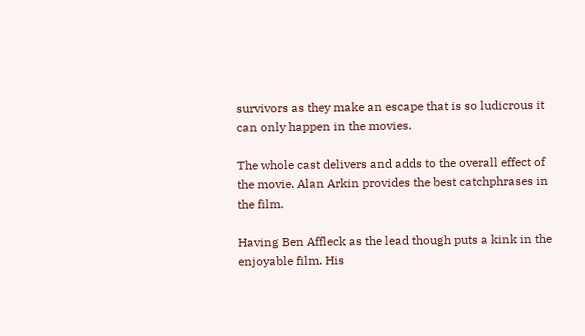survivors as they make an escape that is so ludicrous it can only happen in the movies.

The whole cast delivers and adds to the overall effect of the movie. Alan Arkin provides the best catchphrases in the film.

Having Ben Affleck as the lead though puts a kink in the enjoyable film. His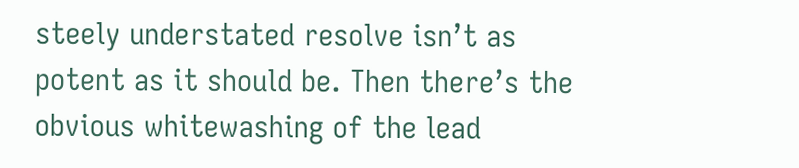steely understated resolve isn’t as potent as it should be. Then there’s the obvious whitewashing of the lead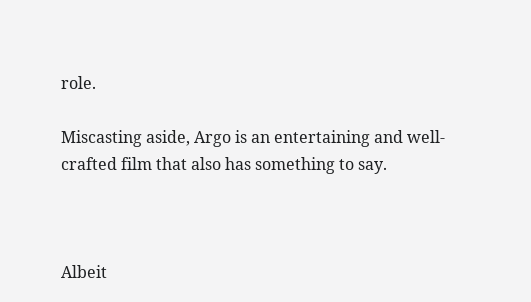role.

Miscasting aside, Argo is an entertaining and well-crafted film that also has something to say.



Albeit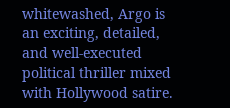whitewashed, Argo is an exciting, detailed, and well-executed political thriller mixed with Hollywood satire.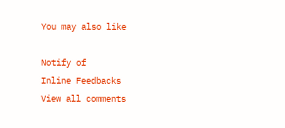You may also like

Notify of
Inline Feedbacks
View all comments